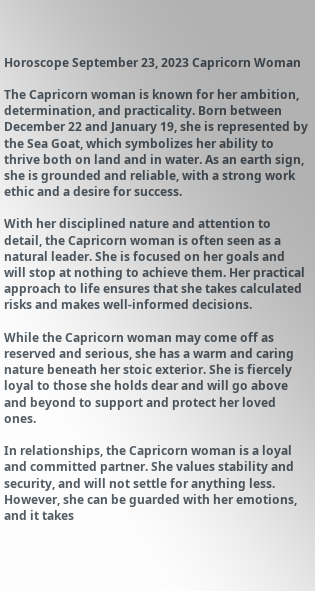Horoscope September 23, 2023 Capricorn Woman

The Capricorn woman is known for her ambition, determination, and practicality. Born between December 22 and January 19, she is represented by the Sea Goat, which symbolizes her ability to thrive both on land and in water. As an earth sign, she is grounded and reliable, with a strong work ethic and a desire for success.

With her disciplined nature and attention to detail, the Capricorn woman is often seen as a natural leader. She is focused on her goals and will stop at nothing to achieve them. Her practical approach to life ensures that she takes calculated risks and makes well-informed decisions.

While the Capricorn woman may come off as reserved and serious, she has a warm and caring nature beneath her stoic exterior. She is fiercely loyal to those she holds dear and will go above and beyond to support and protect her loved ones.

In relationships, the Capricorn woman is a loyal and committed partner. She values stability and security, and will not settle for anything less. However, she can be guarded with her emotions, and it takes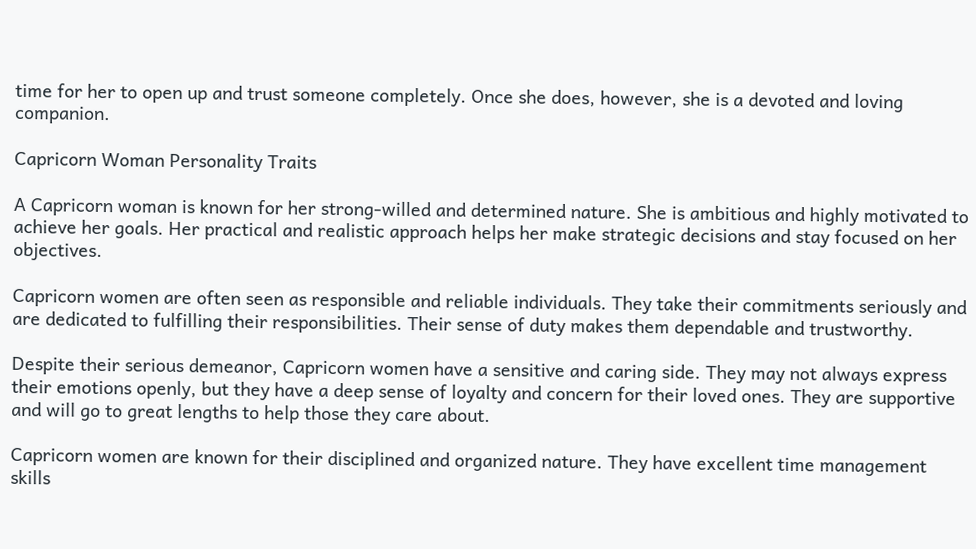time for her to open up and trust someone completely. Once she does, however, she is a devoted and loving companion.

Capricorn Woman Personality Traits

A Capricorn woman is known for her strong-willed and determined nature. She is ambitious and highly motivated to achieve her goals. Her practical and realistic approach helps her make strategic decisions and stay focused on her objectives.

Capricorn women are often seen as responsible and reliable individuals. They take their commitments seriously and are dedicated to fulfilling their responsibilities. Their sense of duty makes them dependable and trustworthy.

Despite their serious demeanor, Capricorn women have a sensitive and caring side. They may not always express their emotions openly, but they have a deep sense of loyalty and concern for their loved ones. They are supportive and will go to great lengths to help those they care about.

Capricorn women are known for their disciplined and organized nature. They have excellent time management skills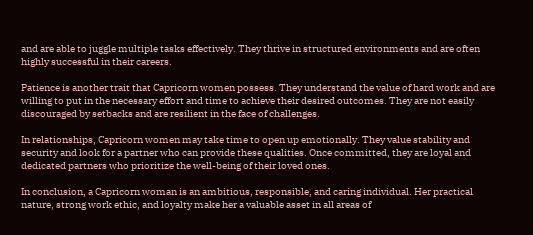and are able to juggle multiple tasks effectively. They thrive in structured environments and are often highly successful in their careers.

Patience is another trait that Capricorn women possess. They understand the value of hard work and are willing to put in the necessary effort and time to achieve their desired outcomes. They are not easily discouraged by setbacks and are resilient in the face of challenges.

In relationships, Capricorn women may take time to open up emotionally. They value stability and security and look for a partner who can provide these qualities. Once committed, they are loyal and dedicated partners who prioritize the well-being of their loved ones.

In conclusion, a Capricorn woman is an ambitious, responsible, and caring individual. Her practical nature, strong work ethic, and loyalty make her a valuable asset in all areas of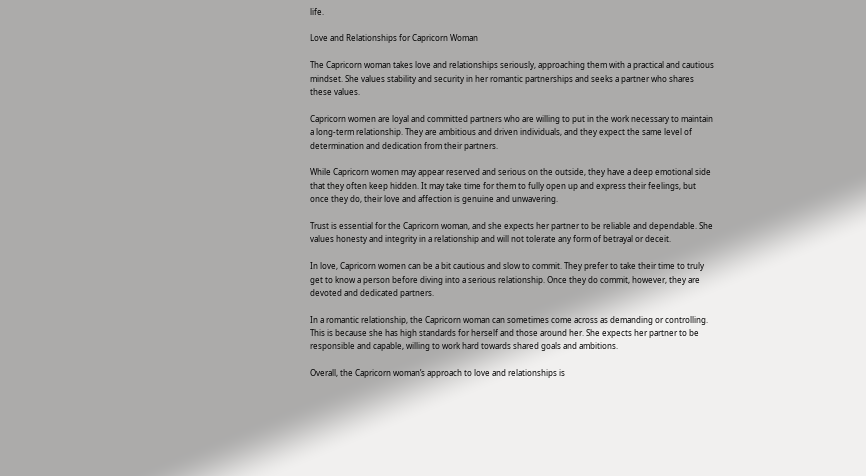life.

Love and Relationships for Capricorn Woman

The Capricorn woman takes love and relationships seriously, approaching them with a practical and cautious mindset. She values stability and security in her romantic partnerships and seeks a partner who shares these values.

Capricorn women are loyal and committed partners who are willing to put in the work necessary to maintain a long-term relationship. They are ambitious and driven individuals, and they expect the same level of determination and dedication from their partners.

While Capricorn women may appear reserved and serious on the outside, they have a deep emotional side that they often keep hidden. It may take time for them to fully open up and express their feelings, but once they do, their love and affection is genuine and unwavering.

Trust is essential for the Capricorn woman, and she expects her partner to be reliable and dependable. She values honesty and integrity in a relationship and will not tolerate any form of betrayal or deceit.

In love, Capricorn women can be a bit cautious and slow to commit. They prefer to take their time to truly get to know a person before diving into a serious relationship. Once they do commit, however, they are devoted and dedicated partners.

In a romantic relationship, the Capricorn woman can sometimes come across as demanding or controlling. This is because she has high standards for herself and those around her. She expects her partner to be responsible and capable, willing to work hard towards shared goals and ambitions.

Overall, the Capricorn woman’s approach to love and relationships is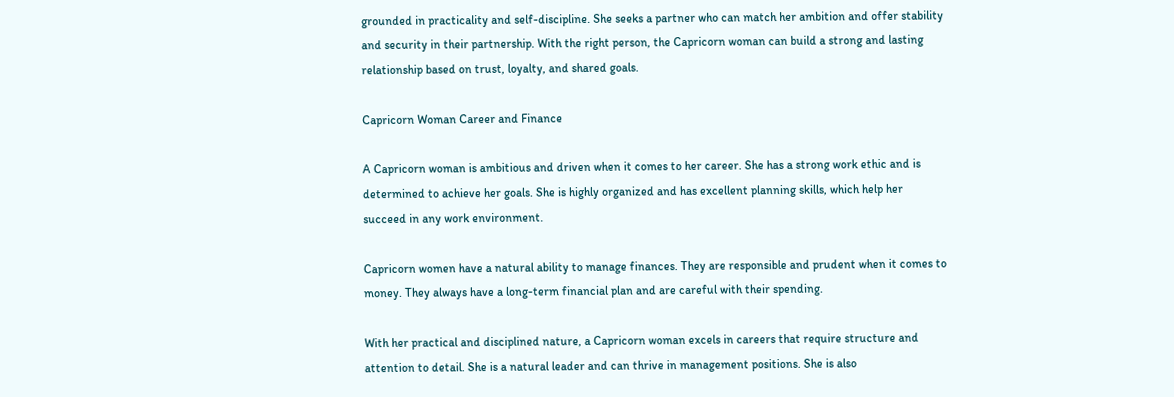grounded in practicality and self-discipline. She seeks a partner who can match her ambition and offer stability and security in their partnership. With the right person, the Capricorn woman can build a strong and lasting relationship based on trust, loyalty, and shared goals.

Capricorn Woman Career and Finance

A Capricorn woman is ambitious and driven when it comes to her career. She has a strong work ethic and is determined to achieve her goals. She is highly organized and has excellent planning skills, which help her succeed in any work environment.

Capricorn women have a natural ability to manage finances. They are responsible and prudent when it comes to money. They always have a long-term financial plan and are careful with their spending.

With her practical and disciplined nature, a Capricorn woman excels in careers that require structure and attention to detail. She is a natural leader and can thrive in management positions. She is also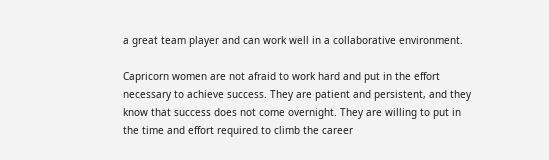a great team player and can work well in a collaborative environment.

Capricorn women are not afraid to work hard and put in the effort necessary to achieve success. They are patient and persistent, and they know that success does not come overnight. They are willing to put in the time and effort required to climb the career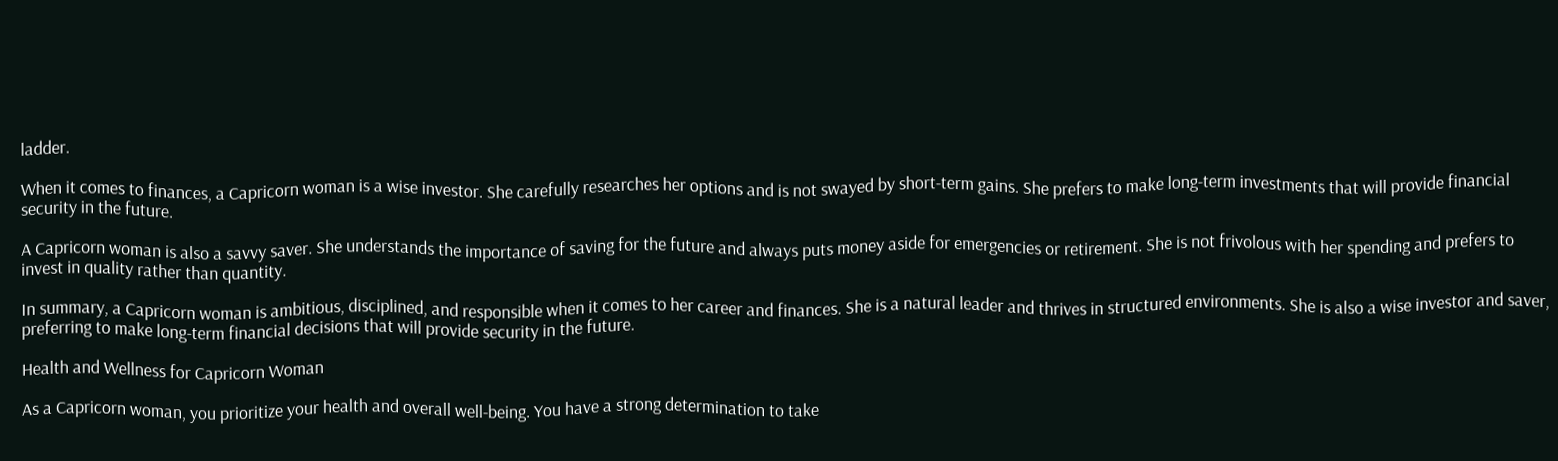ladder.

When it comes to finances, a Capricorn woman is a wise investor. She carefully researches her options and is not swayed by short-term gains. She prefers to make long-term investments that will provide financial security in the future.

A Capricorn woman is also a savvy saver. She understands the importance of saving for the future and always puts money aside for emergencies or retirement. She is not frivolous with her spending and prefers to invest in quality rather than quantity.

In summary, a Capricorn woman is ambitious, disciplined, and responsible when it comes to her career and finances. She is a natural leader and thrives in structured environments. She is also a wise investor and saver, preferring to make long-term financial decisions that will provide security in the future.

Health and Wellness for Capricorn Woman

As a Capricorn woman, you prioritize your health and overall well-being. You have a strong determination to take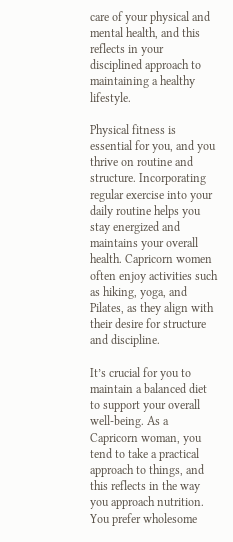care of your physical and mental health, and this reflects in your disciplined approach to maintaining a healthy lifestyle.

Physical fitness is essential for you, and you thrive on routine and structure. Incorporating regular exercise into your daily routine helps you stay energized and maintains your overall health. Capricorn women often enjoy activities such as hiking, yoga, and Pilates, as they align with their desire for structure and discipline.

It’s crucial for you to maintain a balanced diet to support your overall well-being. As a Capricorn woman, you tend to take a practical approach to things, and this reflects in the way you approach nutrition. You prefer wholesome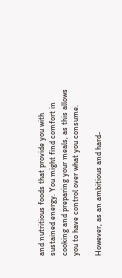and nutritious foods that provide you with sustained energy. You might find comfort in cooking and preparing your meals, as this allows you to have control over what you consume.

However, as an ambitious and hard-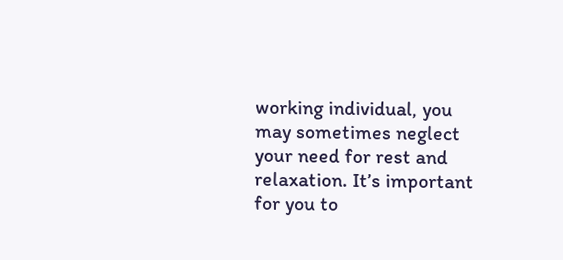working individual, you may sometimes neglect your need for rest and relaxation. It’s important for you to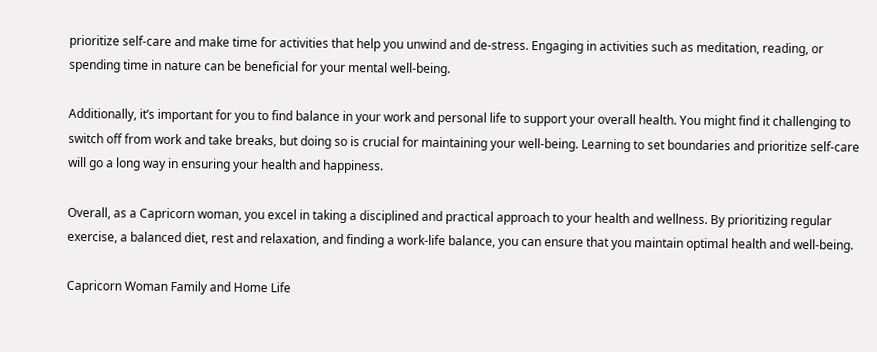prioritize self-care and make time for activities that help you unwind and de-stress. Engaging in activities such as meditation, reading, or spending time in nature can be beneficial for your mental well-being.

Additionally, it’s important for you to find balance in your work and personal life to support your overall health. You might find it challenging to switch off from work and take breaks, but doing so is crucial for maintaining your well-being. Learning to set boundaries and prioritize self-care will go a long way in ensuring your health and happiness.

Overall, as a Capricorn woman, you excel in taking a disciplined and practical approach to your health and wellness. By prioritizing regular exercise, a balanced diet, rest and relaxation, and finding a work-life balance, you can ensure that you maintain optimal health and well-being.

Capricorn Woman Family and Home Life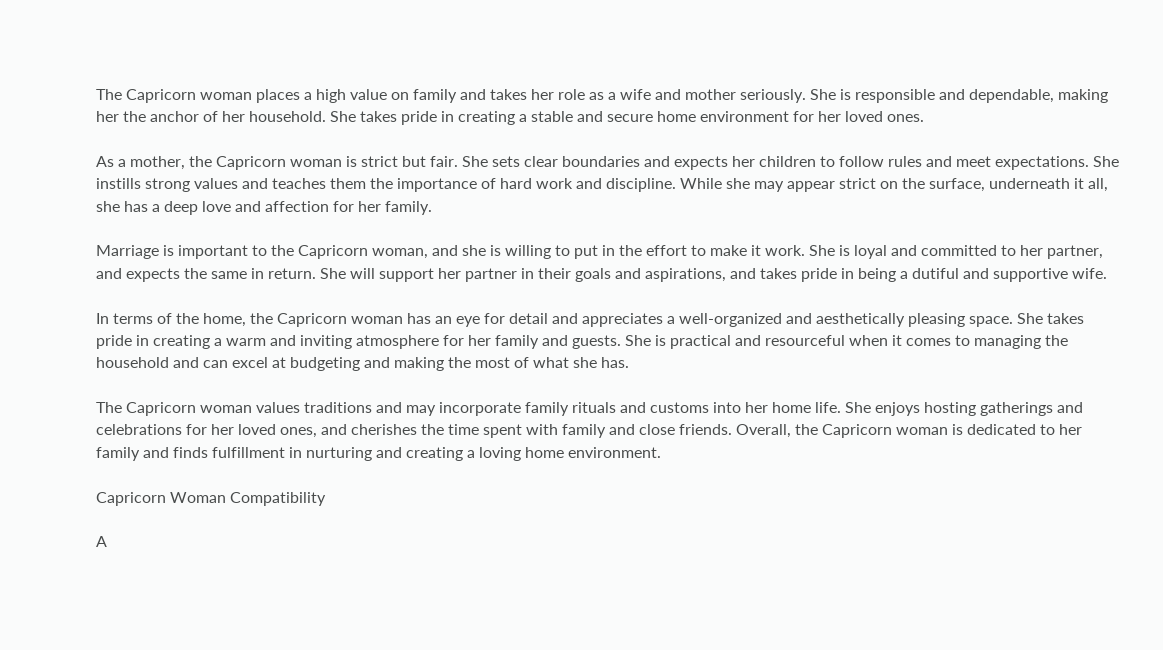The Capricorn woman places a high value on family and takes her role as a wife and mother seriously. She is responsible and dependable, making her the anchor of her household. She takes pride in creating a stable and secure home environment for her loved ones.

As a mother, the Capricorn woman is strict but fair. She sets clear boundaries and expects her children to follow rules and meet expectations. She instills strong values and teaches them the importance of hard work and discipline. While she may appear strict on the surface, underneath it all, she has a deep love and affection for her family.

Marriage is important to the Capricorn woman, and she is willing to put in the effort to make it work. She is loyal and committed to her partner, and expects the same in return. She will support her partner in their goals and aspirations, and takes pride in being a dutiful and supportive wife.

In terms of the home, the Capricorn woman has an eye for detail and appreciates a well-organized and aesthetically pleasing space. She takes pride in creating a warm and inviting atmosphere for her family and guests. She is practical and resourceful when it comes to managing the household and can excel at budgeting and making the most of what she has.

The Capricorn woman values traditions and may incorporate family rituals and customs into her home life. She enjoys hosting gatherings and celebrations for her loved ones, and cherishes the time spent with family and close friends. Overall, the Capricorn woman is dedicated to her family and finds fulfillment in nurturing and creating a loving home environment.

Capricorn Woman Compatibility

A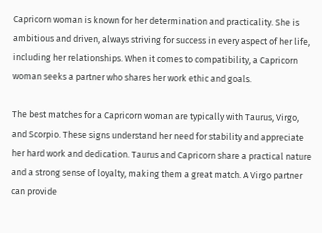Capricorn woman is known for her determination and practicality. She is ambitious and driven, always striving for success in every aspect of her life, including her relationships. When it comes to compatibility, a Capricorn woman seeks a partner who shares her work ethic and goals.

The best matches for a Capricorn woman are typically with Taurus, Virgo, and Scorpio. These signs understand her need for stability and appreciate her hard work and dedication. Taurus and Capricorn share a practical nature and a strong sense of loyalty, making them a great match. A Virgo partner can provide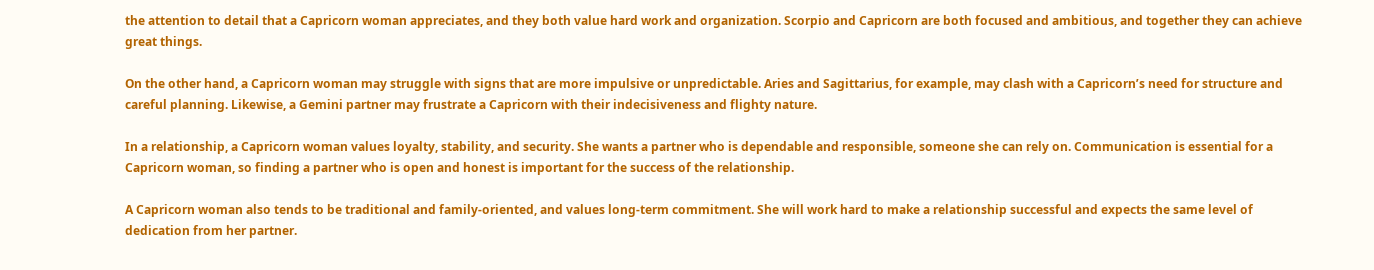the attention to detail that a Capricorn woman appreciates, and they both value hard work and organization. Scorpio and Capricorn are both focused and ambitious, and together they can achieve great things.

On the other hand, a Capricorn woman may struggle with signs that are more impulsive or unpredictable. Aries and Sagittarius, for example, may clash with a Capricorn’s need for structure and careful planning. Likewise, a Gemini partner may frustrate a Capricorn with their indecisiveness and flighty nature.

In a relationship, a Capricorn woman values loyalty, stability, and security. She wants a partner who is dependable and responsible, someone she can rely on. Communication is essential for a Capricorn woman, so finding a partner who is open and honest is important for the success of the relationship.

A Capricorn woman also tends to be traditional and family-oriented, and values long-term commitment. She will work hard to make a relationship successful and expects the same level of dedication from her partner.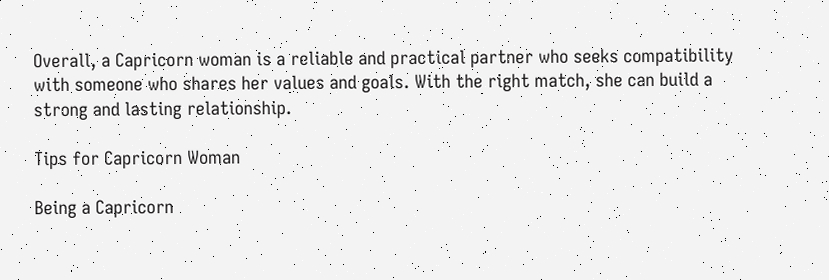Overall, a Capricorn woman is a reliable and practical partner who seeks compatibility with someone who shares her values and goals. With the right match, she can build a strong and lasting relationship.

Tips for Capricorn Woman

Being a Capricorn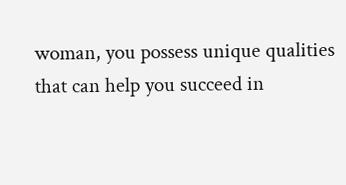woman, you possess unique qualities that can help you succeed in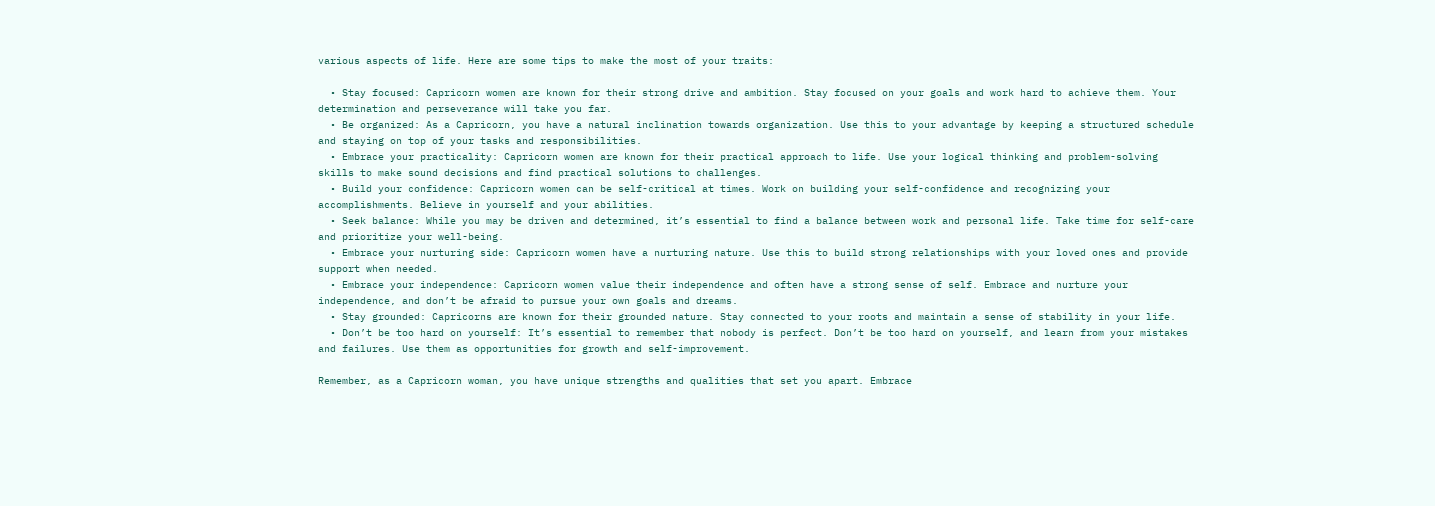various aspects of life. Here are some tips to make the most of your traits:

  • Stay focused: Capricorn women are known for their strong drive and ambition. Stay focused on your goals and work hard to achieve them. Your determination and perseverance will take you far.
  • Be organized: As a Capricorn, you have a natural inclination towards organization. Use this to your advantage by keeping a structured schedule and staying on top of your tasks and responsibilities.
  • Embrace your practicality: Capricorn women are known for their practical approach to life. Use your logical thinking and problem-solving skills to make sound decisions and find practical solutions to challenges.
  • Build your confidence: Capricorn women can be self-critical at times. Work on building your self-confidence and recognizing your accomplishments. Believe in yourself and your abilities.
  • Seek balance: While you may be driven and determined, it’s essential to find a balance between work and personal life. Take time for self-care and prioritize your well-being.
  • Embrace your nurturing side: Capricorn women have a nurturing nature. Use this to build strong relationships with your loved ones and provide support when needed.
  • Embrace your independence: Capricorn women value their independence and often have a strong sense of self. Embrace and nurture your independence, and don’t be afraid to pursue your own goals and dreams.
  • Stay grounded: Capricorns are known for their grounded nature. Stay connected to your roots and maintain a sense of stability in your life.
  • Don’t be too hard on yourself: It’s essential to remember that nobody is perfect. Don’t be too hard on yourself, and learn from your mistakes and failures. Use them as opportunities for growth and self-improvement.

Remember, as a Capricorn woman, you have unique strengths and qualities that set you apart. Embrace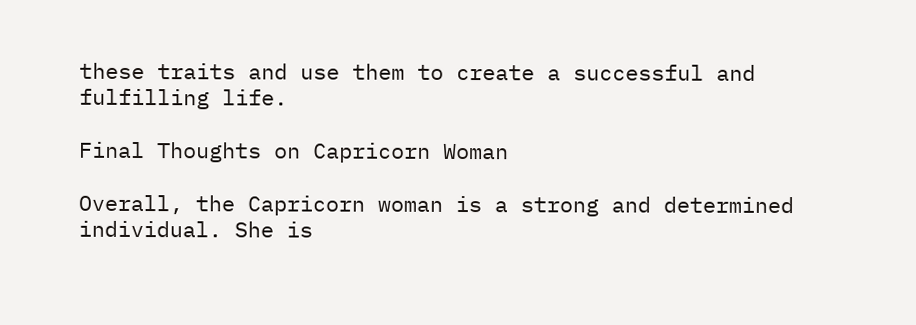these traits and use them to create a successful and fulfilling life.

Final Thoughts on Capricorn Woman

Overall, the Capricorn woman is a strong and determined individual. She is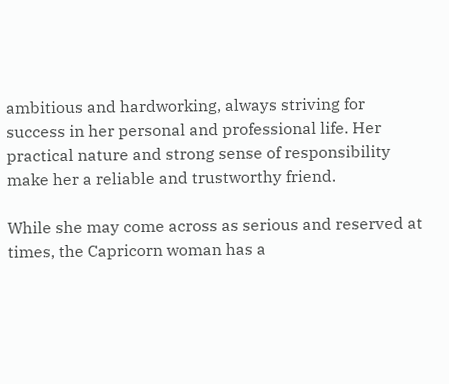ambitious and hardworking, always striving for success in her personal and professional life. Her practical nature and strong sense of responsibility make her a reliable and trustworthy friend.

While she may come across as serious and reserved at times, the Capricorn woman has a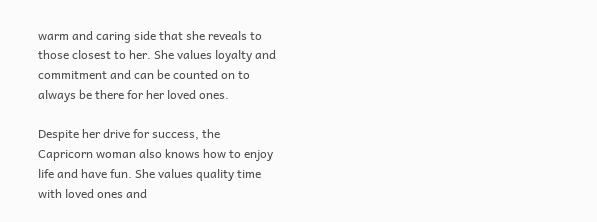warm and caring side that she reveals to those closest to her. She values loyalty and commitment and can be counted on to always be there for her loved ones.

Despite her drive for success, the Capricorn woman also knows how to enjoy life and have fun. She values quality time with loved ones and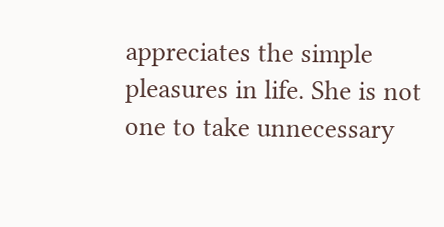appreciates the simple pleasures in life. She is not one to take unnecessary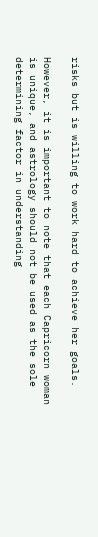risks but is willing to work hard to achieve her goals.

However, it is important to note that each Capricorn woman is unique, and astrology should not be used as the sole determining factor in understanding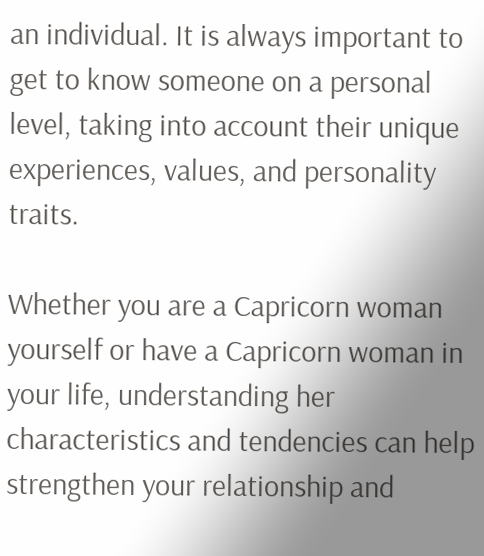an individual. It is always important to get to know someone on a personal level, taking into account their unique experiences, values, and personality traits.

Whether you are a Capricorn woman yourself or have a Capricorn woman in your life, understanding her characteristics and tendencies can help strengthen your relationship and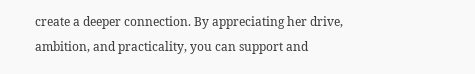create a deeper connection. By appreciating her drive, ambition, and practicality, you can support and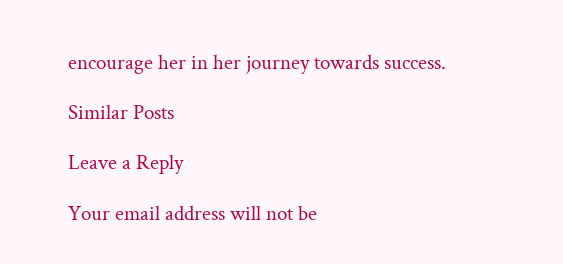encourage her in her journey towards success.

Similar Posts

Leave a Reply

Your email address will not be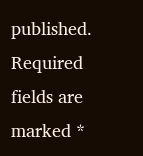published. Required fields are marked *